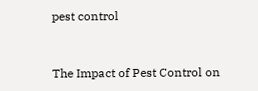pest control


The Impact of Pest Control on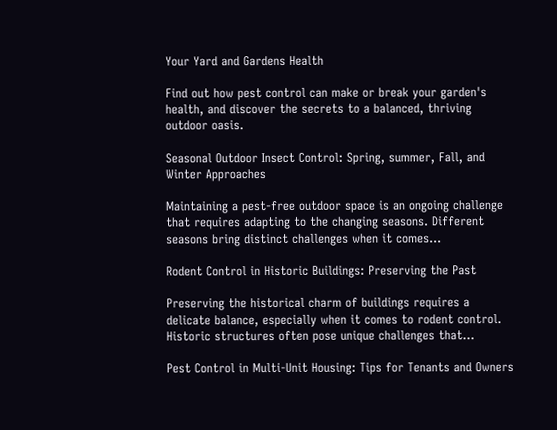Your Yard and Gardens Health

Find out how pest control can make or break your garden's health, and discover the secrets to a balanced, thriving outdoor oasis.

Seasonal Outdoor Insect Control: Spring, summer, Fall, and Winter Approaches

Maintaining a pest-free outdoor space is an ongoing challenge that requires adapting to the changing seasons. Different seasons bring distinct challenges when it comes...

Rodent Control in Historic Buildings: Preserving the Past

Preserving the historical charm of buildings requires a delicate balance, especially when it comes to rodent control. Historic structures often pose unique challenges that...

Pest Control in Multi-Unit Housing: Tips for Tenants and Owners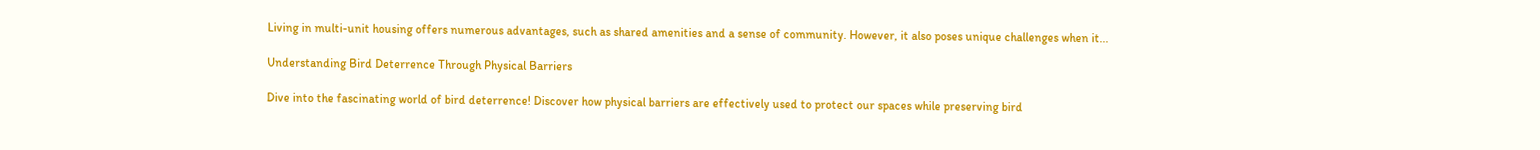Living in multi-unit housing offers numerous advantages, such as shared amenities and a sense of community. However, it also poses unique challenges when it...

Understanding Bird Deterrence Through Physical Barriers

Dive into the fascinating world of bird deterrence! Discover how physical barriers are effectively used to protect our spaces while preserving bird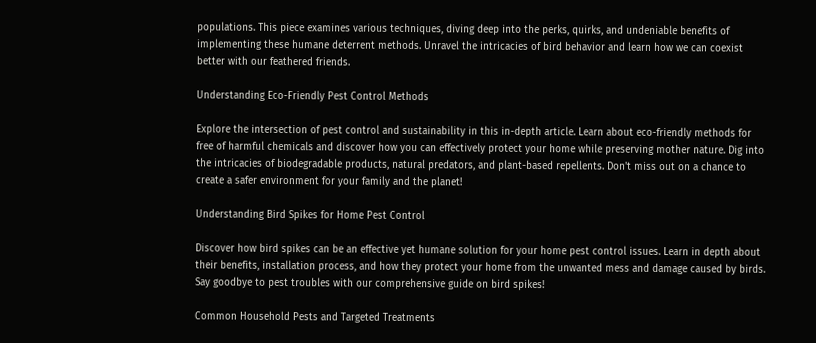populations. This piece examines various techniques, diving deep into the perks, quirks, and undeniable benefits of implementing these humane deterrent methods. Unravel the intricacies of bird behavior and learn how we can coexist better with our feathered friends.

Understanding Eco-Friendly Pest Control Methods

Explore the intersection of pest control and sustainability in this in-depth article. Learn about eco-friendly methods for free of harmful chemicals and discover how you can effectively protect your home while preserving mother nature. Dig into the intricacies of biodegradable products, natural predators, and plant-based repellents. Don't miss out on a chance to create a safer environment for your family and the planet!

Understanding Bird Spikes for Home Pest Control

Discover how bird spikes can be an effective yet humane solution for your home pest control issues. Learn in depth about their benefits, installation process, and how they protect your home from the unwanted mess and damage caused by birds. Say goodbye to pest troubles with our comprehensive guide on bird spikes!

Common Household Pests and Targeted Treatments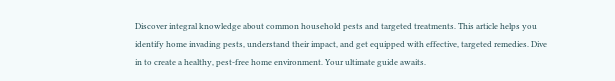Discover integral knowledge about common household pests and targeted treatments. This article helps you identify home invading pests, understand their impact, and get equipped with effective, targeted remedies. Dive in to create a healthy, pest-free home environment. Your ultimate guide awaits.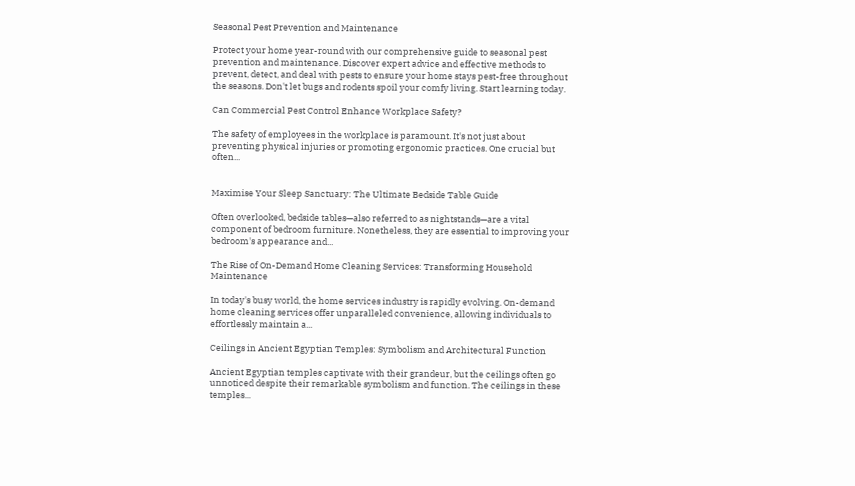Seasonal Pest Prevention and Maintenance

Protect your home year-round with our comprehensive guide to seasonal pest prevention and maintenance. Discover expert advice and effective methods to prevent, detect, and deal with pests to ensure your home stays pest-free throughout the seasons. Don't let bugs and rodents spoil your comfy living. Start learning today.

Can Commercial Pest Control Enhance Workplace Safety?

The safety of employees in the workplace is paramount. It's not just about preventing physical injuries or promoting ergonomic practices. One crucial but often...


Maximise Your Sleep Sanctuary: The Ultimate Bedside Table Guide

Often overlooked, bedside tables—also referred to as nightstands—are a vital component of bedroom furniture. Nonetheless, they are essential to improving your bedroom's appearance and...

The Rise of On-Demand Home Cleaning Services: Transforming Household Maintenance

In today's busy world, the home services industry is rapidly evolving. On-demand home cleaning services offer unparalleled convenience, allowing individuals to effortlessly maintain a...

Ceilings in Ancient Egyptian Temples: Symbolism and Architectural Function

Ancient Egyptian temples captivate with their grandeur, but the ceilings often go unnoticed despite their remarkable symbolism and function. The ceilings in these temples...